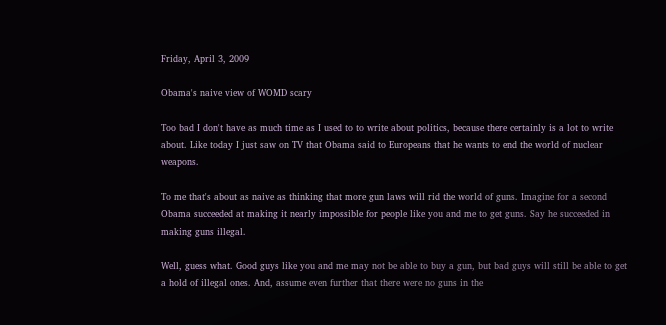Friday, April 3, 2009

Obama's naive view of WOMD scary

Too bad I don't have as much time as I used to to write about politics, because there certainly is a lot to write about. Like today I just saw on TV that Obama said to Europeans that he wants to end the world of nuclear weapons.

To me that's about as naive as thinking that more gun laws will rid the world of guns. Imagine for a second Obama succeeded at making it nearly impossible for people like you and me to get guns. Say he succeeded in making guns illegal.

Well, guess what. Good guys like you and me may not be able to buy a gun, but bad guys will still be able to get a hold of illegal ones. And, assume even further that there were no guns in the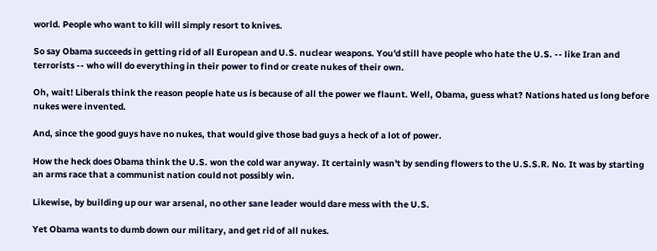world. People who want to kill will simply resort to knives.

So say Obama succeeds in getting rid of all European and U.S. nuclear weapons. You'd still have people who hate the U.S. -- like Iran and terrorists -- who will do everything in their power to find or create nukes of their own.

Oh, wait! Liberals think the reason people hate us is because of all the power we flaunt. Well, Obama, guess what? Nations hated us long before nukes were invented.

And, since the good guys have no nukes, that would give those bad guys a heck of a lot of power.

How the heck does Obama think the U.S. won the cold war anyway. It certainly wasn't by sending flowers to the U.S.S.R. No. It was by starting an arms race that a communist nation could not possibly win.

Likewise, by building up our war arsenal, no other sane leader would dare mess with the U.S.

Yet Obama wants to dumb down our military, and get rid of all nukes.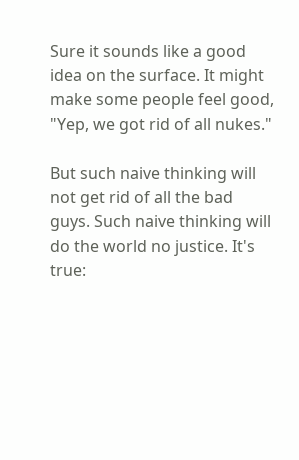Sure it sounds like a good idea on the surface. It might make some people feel good, "Yep, we got rid of all nukes."

But such naive thinking will not get rid of all the bad guys. Such naive thinking will do the world no justice. It's true: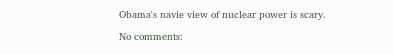Obama's navie view of nuclear power is scary.

No comments: